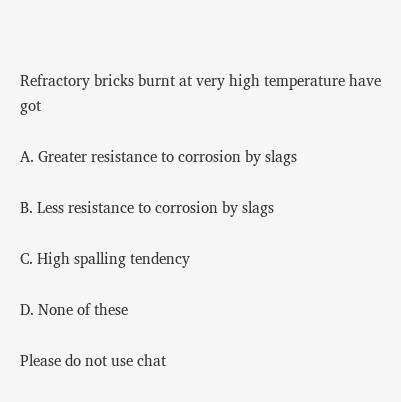Refractory bricks burnt at very high temperature have got

A. Greater resistance to corrosion by slags

B. Less resistance to corrosion by slags

C. High spalling tendency

D. None of these

Please do not use chat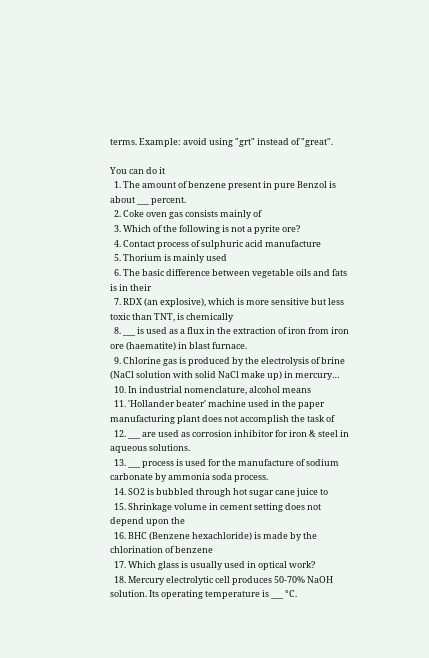terms. Example: avoid using "grt" instead of "great".

You can do it
  1. The amount of benzene present in pure Benzol is about ___ percent.
  2. Coke oven gas consists mainly of
  3. Which of the following is not a pyrite ore?
  4. Contact process of sulphuric acid manufacture
  5. Thorium is mainly used
  6. The basic difference between vegetable oils and fats is in their
  7. RDX (an explosive), which is more sensitive but less toxic than TNT, is chemically
  8. ___ is used as a flux in the extraction of iron from iron ore (haematite) in blast furnace.
  9. Chlorine gas is produced by the electrolysis of brine (NaCl solution with solid NaCl make up) in mercury…
  10. In industrial nomenclature, alcohol means
  11. 'Hollander beater' machine used in the paper manufacturing plant does not accomplish the task of
  12. ___ are used as corrosion inhibitor for iron & steel in aqueous solutions.
  13. ___ process is used for the manufacture of sodium carbonate by ammonia soda process.
  14. SO2 is bubbled through hot sugar cane juice to
  15. Shrinkage volume in cement setting does not depend upon the
  16. BHC (Benzene hexachloride) is made by the chlorination of benzene
  17. Which glass is usually used in optical work?
  18. Mercury electrolytic cell produces 50-70% NaOH solution. Its operating temperature is ___ °C.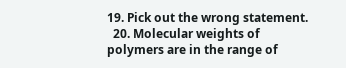19. Pick out the wrong statement.
  20. Molecular weights of polymers are in the range of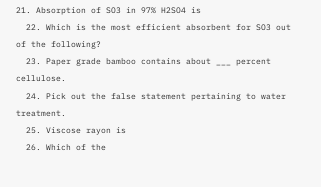21. Absorption of SO3 in 97% H2SO4 is
  22. Which is the most efficient absorbent for SO3 out of the following?
  23. Paper grade bamboo contains about ___ percent cellulose.
  24. Pick out the false statement pertaining to water treatment.
  25. Viscose rayon is
  26. Which of the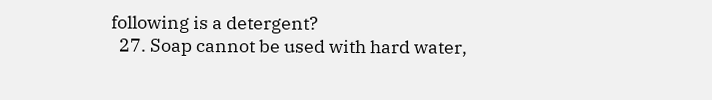following is a detergent?
  27. Soap cannot be used with hard water,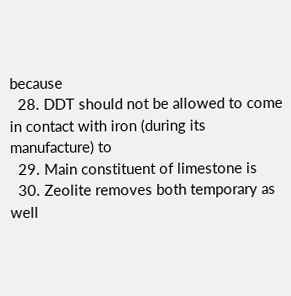because
  28. DDT should not be allowed to come in contact with iron (during its manufacture) to
  29. Main constituent of limestone is
  30. Zeolite removes both temporary as well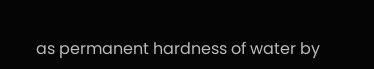as permanent hardness of water by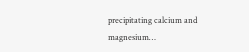precipitating calcium and magnesium…